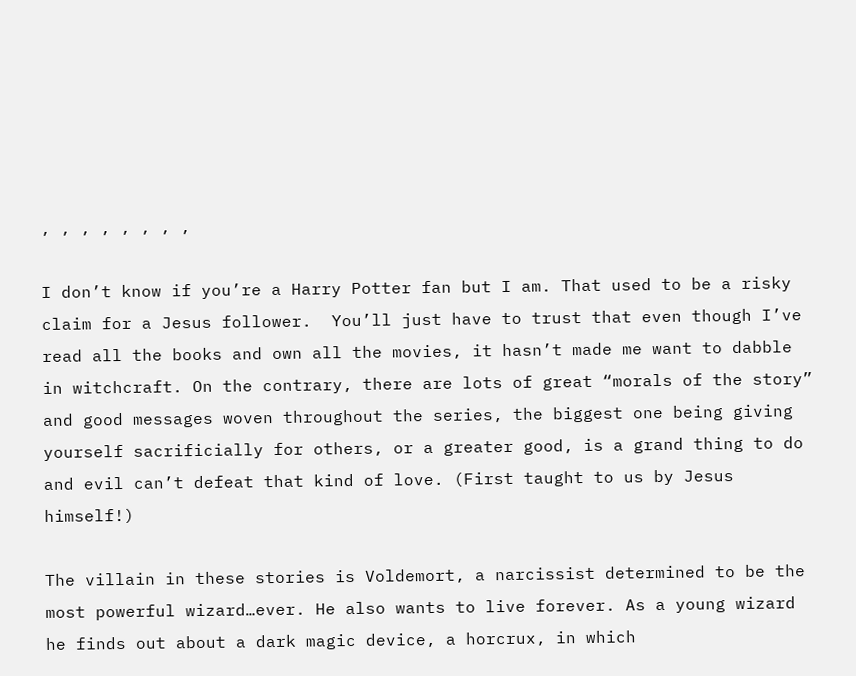, , , , , , , ,

I don’t know if you’re a Harry Potter fan but I am. That used to be a risky claim for a Jesus follower.  You’ll just have to trust that even though I’ve read all the books and own all the movies, it hasn’t made me want to dabble in witchcraft. On the contrary, there are lots of great “morals of the story” and good messages woven throughout the series, the biggest one being giving yourself sacrificially for others, or a greater good, is a grand thing to do and evil can’t defeat that kind of love. (First taught to us by Jesus himself!)

The villain in these stories is Voldemort, a narcissist determined to be the most powerful wizard…ever. He also wants to live forever. As a young wizard he finds out about a dark magic device, a horcrux, in which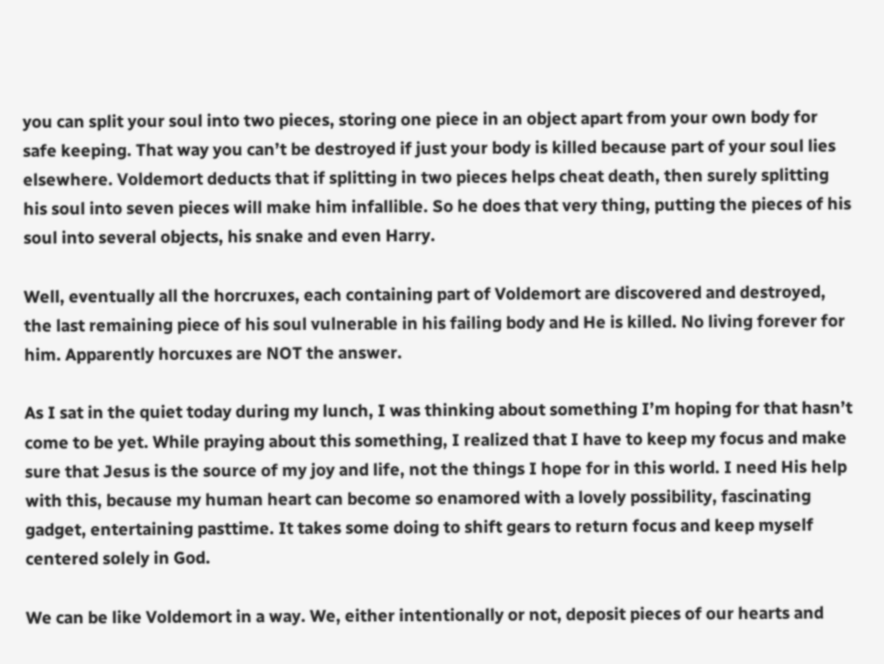you can split your soul into two pieces, storing one piece in an object apart from your own body for safe keeping. That way you can’t be destroyed if just your body is killed because part of your soul lies elsewhere. Voldemort deducts that if splitting in two pieces helps cheat death, then surely splitting his soul into seven pieces will make him infallible. So he does that very thing, putting the pieces of his soul into several objects, his snake and even Harry.

Well, eventually all the horcruxes, each containing part of Voldemort are discovered and destroyed, the last remaining piece of his soul vulnerable in his failing body and He is killed. No living forever for him. Apparently horcuxes are NOT the answer.

As I sat in the quiet today during my lunch, I was thinking about something I’m hoping for that hasn’t come to be yet. While praying about this something, I realized that I have to keep my focus and make sure that Jesus is the source of my joy and life, not the things I hope for in this world. I need His help with this, because my human heart can become so enamored with a lovely possibility, fascinating gadget, entertaining pasttime. It takes some doing to shift gears to return focus and keep myself centered solely in God.

We can be like Voldemort in a way. We, either intentionally or not, deposit pieces of our hearts and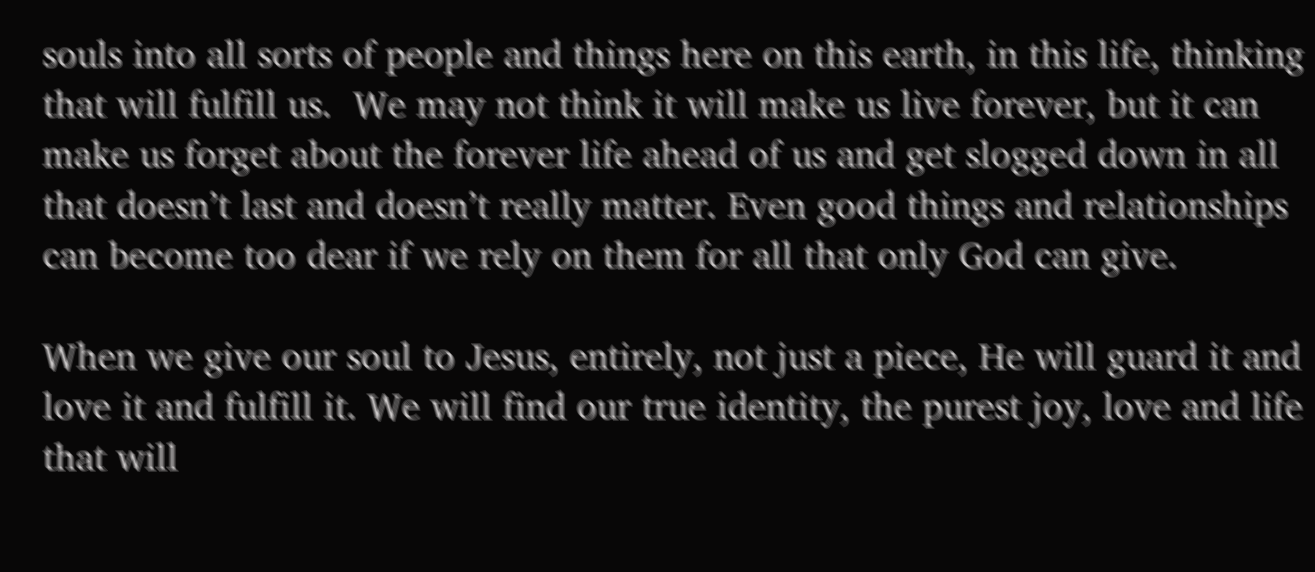souls into all sorts of people and things here on this earth, in this life, thinking that will fulfill us.  We may not think it will make us live forever, but it can make us forget about the forever life ahead of us and get slogged down in all that doesn’t last and doesn’t really matter. Even good things and relationships can become too dear if we rely on them for all that only God can give.

When we give our soul to Jesus, entirely, not just a piece, He will guard it and love it and fulfill it. We will find our true identity, the purest joy, love and life that will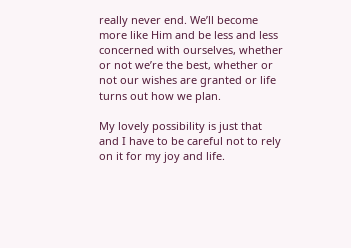really never end. We’ll become more like Him and be less and less concerned with ourselves, whether or not we’re the best, whether or not our wishes are granted or life turns out how we plan.

My lovely possibility is just that and I have to be careful not to rely on it for my joy and life.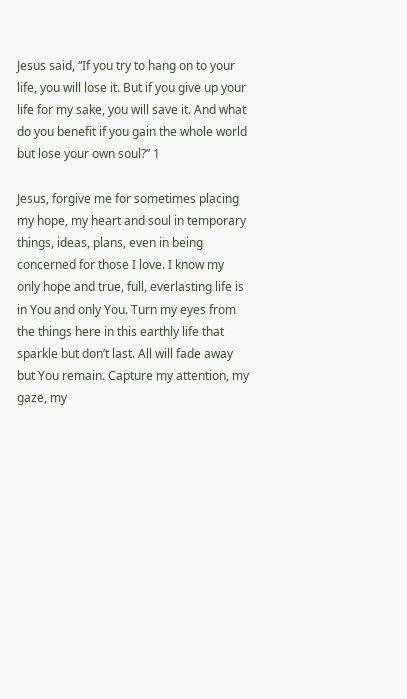Jesus said, “If you try to hang on to your life, you will lose it. But if you give up your life for my sake, you will save it. And what do you benefit if you gain the whole world but lose your own soul?” 1

Jesus, forgive me for sometimes placing my hope, my heart and soul in temporary things, ideas, plans, even in being concerned for those I love. I know my only hope and true, full, everlasting life is in You and only You. Turn my eyes from the things here in this earthly life that sparkle but don’t last. All will fade away but You remain. Capture my attention, my gaze, my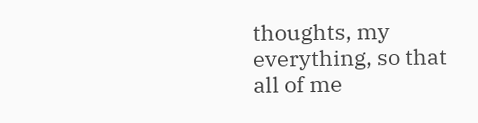thoughts, my everything, so that all of me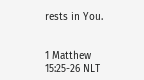rests in You.


1 Matthew 15:25-26 NLT